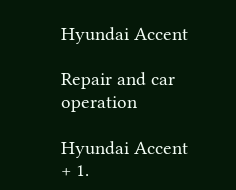Hyundai Accent

Repair and car operation

Hyundai Accent
+ 1.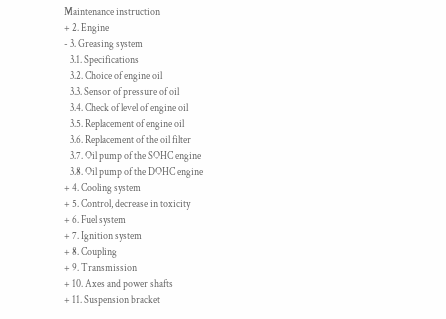Maintenance instruction
+ 2. Engine
- 3. Greasing system
   3.1. Specifications
   3.2. Choice of engine oil
   3.3. Sensor of pressure of oil
   3.4. Check of level of engine oil
   3.5. Replacement of engine oil
   3.6. Replacement of the oil filter
   3.7. Oil pump of the SOHC engine
   3.8. Oil pump of the DOHC engine
+ 4. Cooling system
+ 5. Control, decrease in toxicity
+ 6. Fuel system
+ 7. Ignition system
+ 8. Coupling
+ 9. Transmission
+ 10. Axes and power shafts
+ 11. Suspension bracket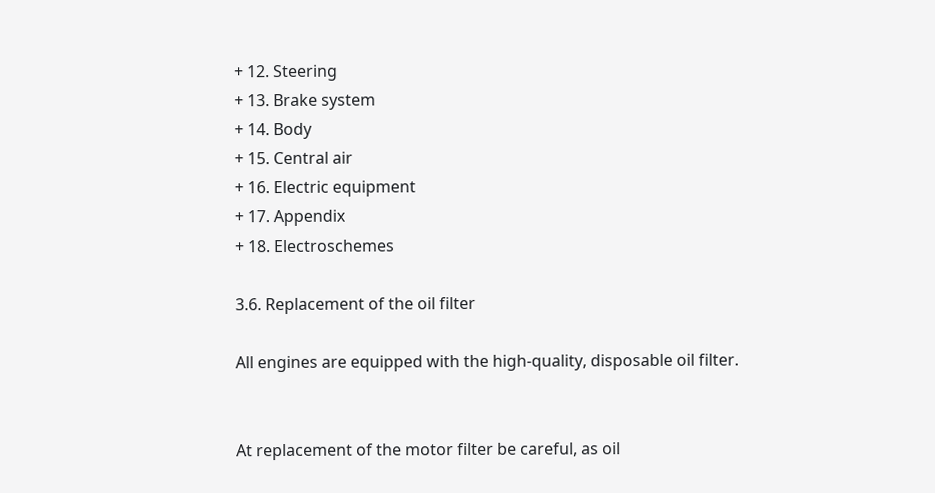+ 12. Steering
+ 13. Brake system
+ 14. Body
+ 15. Central air
+ 16. Electric equipment
+ 17. Appendix
+ 18. Electroschemes

3.6. Replacement of the oil filter

All engines are equipped with the high-quality, disposable oil filter.


At replacement of the motor filter be careful, as oil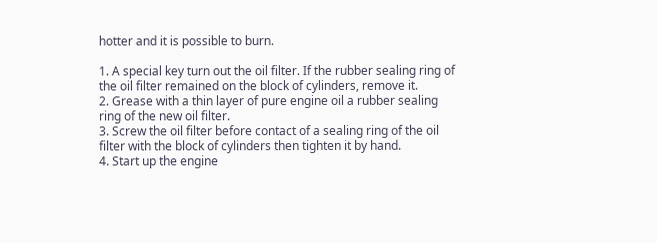hotter and it is possible to burn.

1. A special key turn out the oil filter. If the rubber sealing ring of the oil filter remained on the block of cylinders, remove it.
2. Grease with a thin layer of pure engine oil a rubber sealing ring of the new oil filter.
3. Screw the oil filter before contact of a sealing ring of the oil filter with the block of cylinders then tighten it by hand.
4. Start up the engine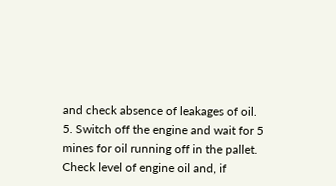and check absence of leakages of oil.
5. Switch off the engine and wait for 5 mines for oil running off in the pallet. Check level of engine oil and, if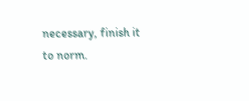necessary, finish it to norm.